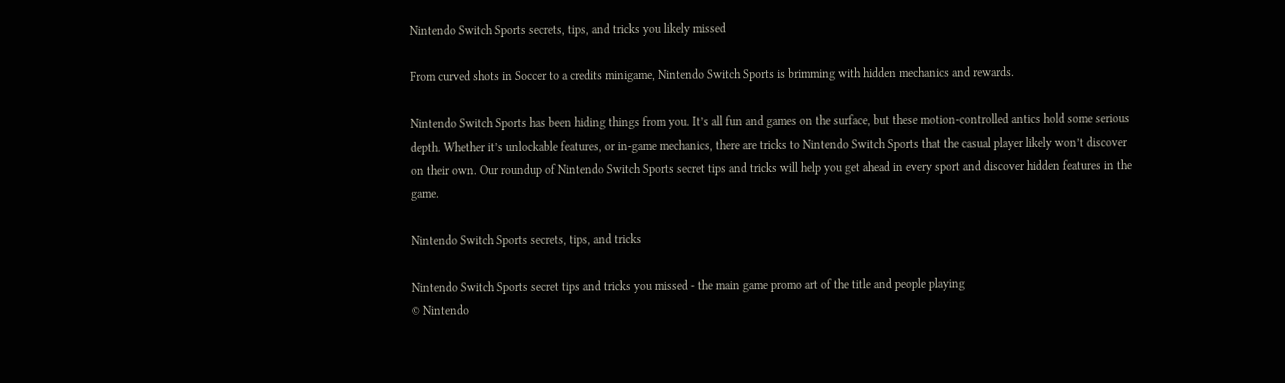Nintendo Switch Sports secrets, tips, and tricks you likely missed

From curved shots in Soccer to a credits minigame, Nintendo Switch Sports is brimming with hidden mechanics and rewards.

Nintendo Switch Sports has been hiding things from you. It’s all fun and games on the surface, but these motion-controlled antics hold some serious depth. Whether it’s unlockable features, or in-game mechanics, there are tricks to Nintendo Switch Sports that the casual player likely won’t discover on their own. Our roundup of Nintendo Switch Sports secret tips and tricks will help you get ahead in every sport and discover hidden features in the game.

Nintendo Switch Sports secrets, tips, and tricks

Nintendo Switch Sports secret tips and tricks you missed - the main game promo art of the title and people playing
© Nintendo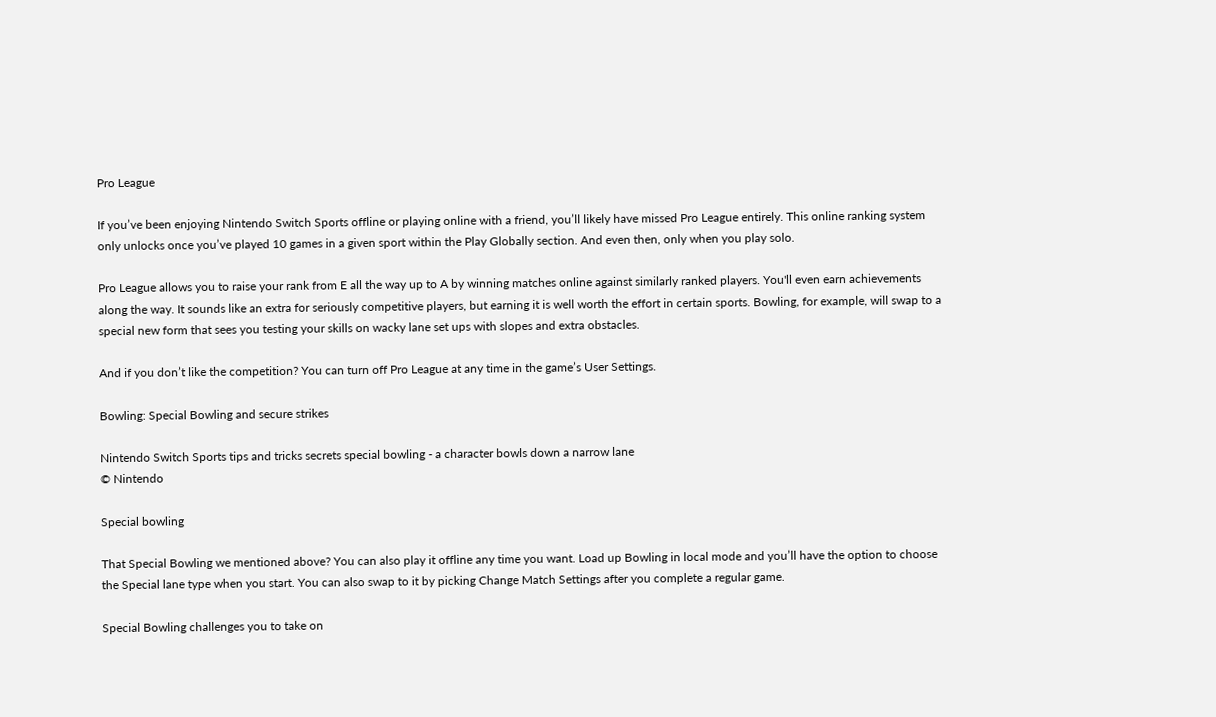Pro League

If you’ve been enjoying Nintendo Switch Sports offline or playing online with a friend, you’ll likely have missed Pro League entirely. This online ranking system only unlocks once you’ve played 10 games in a given sport within the Play Globally section. And even then, only when you play solo.

Pro League allows you to raise your rank from E all the way up to A by winning matches online against similarly ranked players. You'll even earn achievements along the way. It sounds like an extra for seriously competitive players, but earning it is well worth the effort in certain sports. Bowling, for example, will swap to a special new form that sees you testing your skills on wacky lane set ups with slopes and extra obstacles.

And if you don’t like the competition? You can turn off Pro League at any time in the game’s User Settings.

Bowling: Special Bowling and secure strikes

Nintendo Switch Sports tips and tricks secrets special bowling - a character bowls down a narrow lane
© Nintendo

Special bowling

That Special Bowling we mentioned above? You can also play it offline any time you want. Load up Bowling in local mode and you’ll have the option to choose the Special lane type when you start. You can also swap to it by picking Change Match Settings after you complete a regular game.

Special Bowling challenges you to take on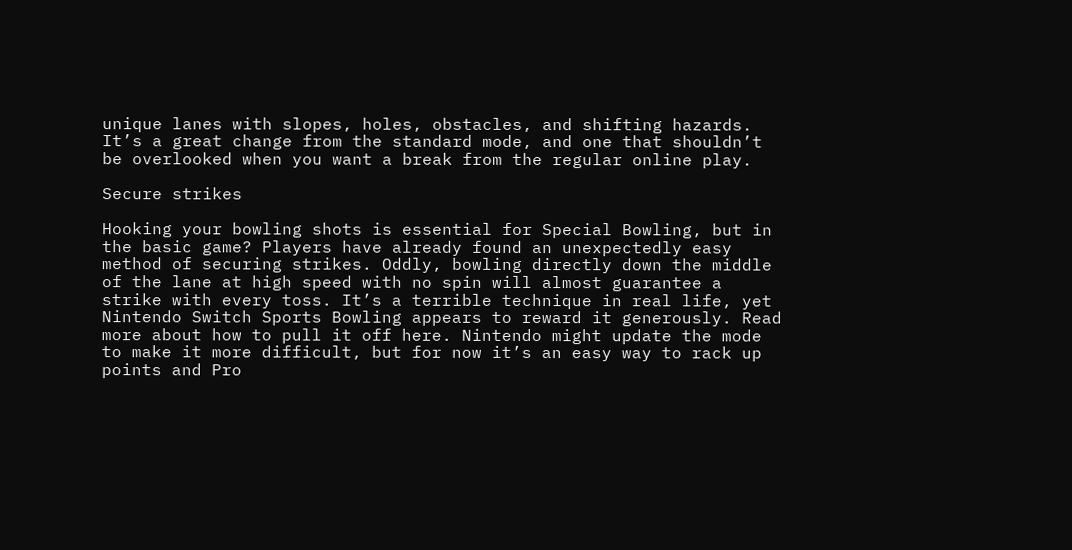unique lanes with slopes, holes, obstacles, and shifting hazards. It’s a great change from the standard mode, and one that shouldn’t be overlooked when you want a break from the regular online play.

Secure strikes

Hooking your bowling shots is essential for Special Bowling, but in the basic game? Players have already found an unexpectedly easy method of securing strikes. Oddly, bowling directly down the middle of the lane at high speed with no spin will almost guarantee a strike with every toss. It’s a terrible technique in real life, yet Nintendo Switch Sports Bowling appears to reward it generously. Read more about how to pull it off here. Nintendo might update the mode to make it more difficult, but for now it’s an easy way to rack up points and Pro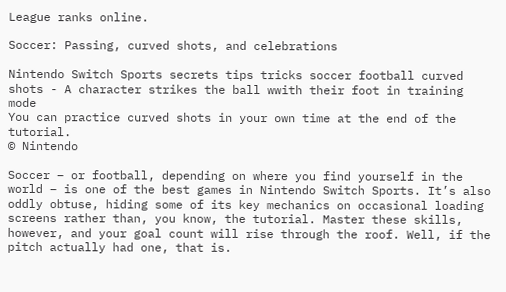League ranks online.

Soccer: Passing, curved shots, and celebrations

Nintendo Switch Sports secrets tips tricks soccer football curved shots - A character strikes the ball wwith their foot in training mode
You can practice curved shots in your own time at the end of the tutorial.
© Nintendo

Soccer – or football, depending on where you find yourself in the world – is one of the best games in Nintendo Switch Sports. It’s also oddly obtuse, hiding some of its key mechanics on occasional loading screens rather than, you know, the tutorial. Master these skills, however, and your goal count will rise through the roof. Well, if the pitch actually had one, that is.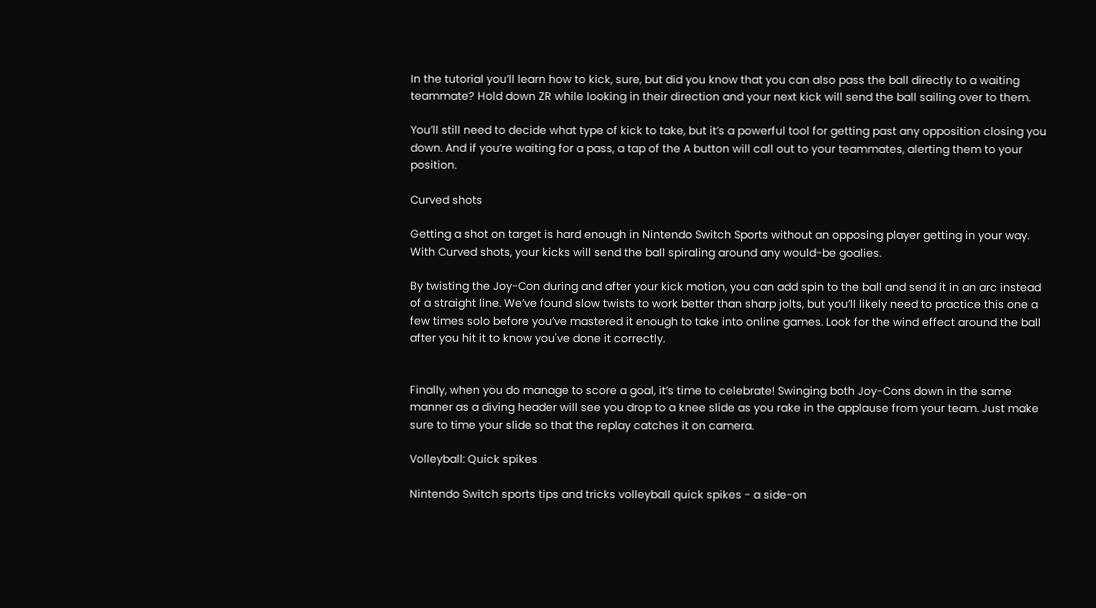In the tutorial you’ll learn how to kick, sure, but did you know that you can also pass the ball directly to a waiting teammate? Hold down ZR while looking in their direction and your next kick will send the ball sailing over to them.

You’ll still need to decide what type of kick to take, but it’s a powerful tool for getting past any opposition closing you down. And if you’re waiting for a pass, a tap of the A button will call out to your teammates, alerting them to your position.

Curved shots

Getting a shot on target is hard enough in Nintendo Switch Sports without an opposing player getting in your way. With Curved shots, your kicks will send the ball spiraling around any would-be goalies.

By twisting the Joy-Con during and after your kick motion, you can add spin to the ball and send it in an arc instead of a straight line. We’ve found slow twists to work better than sharp jolts, but you’ll likely need to practice this one a few times solo before you’ve mastered it enough to take into online games. Look for the wind effect around the ball after you hit it to know you've done it correctly.


Finally, when you do manage to score a goal, it’s time to celebrate! Swinging both Joy-Cons down in the same manner as a diving header will see you drop to a knee slide as you rake in the applause from your team. Just make sure to time your slide so that the replay catches it on camera.

Volleyball: Quick spikes

Nintendo Switch sports tips and tricks volleyball quick spikes - a side-on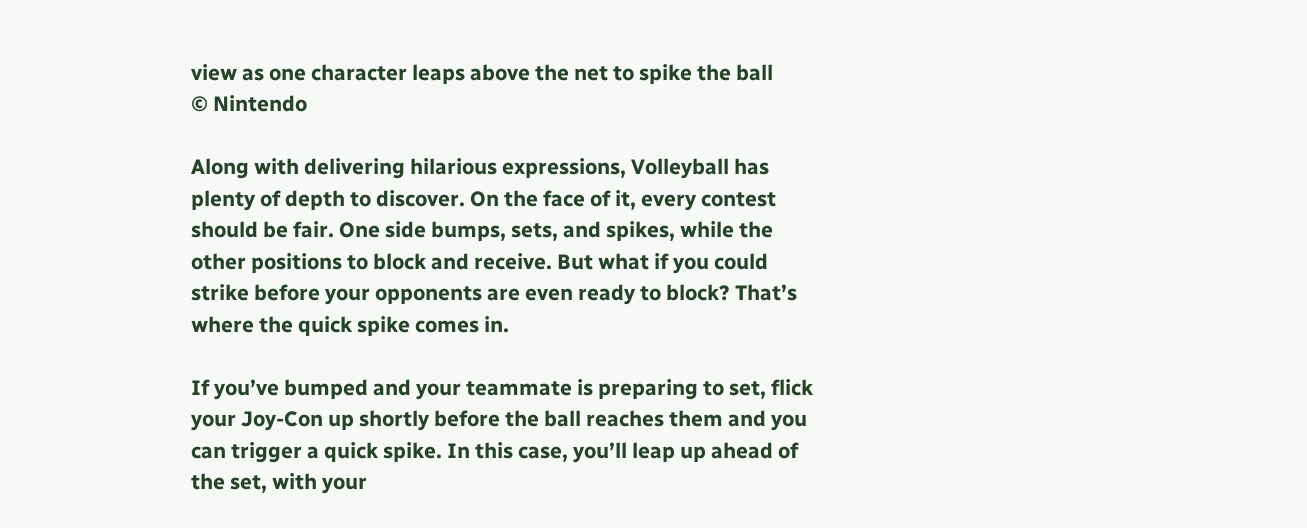view as one character leaps above the net to spike the ball
© Nintendo

Along with delivering hilarious expressions, Volleyball has plenty of depth to discover. On the face of it, every contest should be fair. One side bumps, sets, and spikes, while the other positions to block and receive. But what if you could strike before your opponents are even ready to block? That’s where the quick spike comes in.

If you’ve bumped and your teammate is preparing to set, flick your Joy-Con up shortly before the ball reaches them and you can trigger a quick spike. In this case, you’ll leap up ahead of the set, with your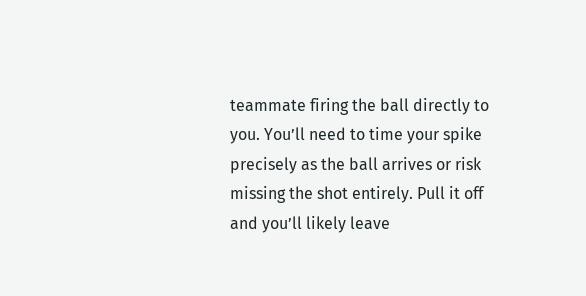teammate firing the ball directly to you. You’ll need to time your spike precisely as the ball arrives or risk missing the shot entirely. Pull it off and you’ll likely leave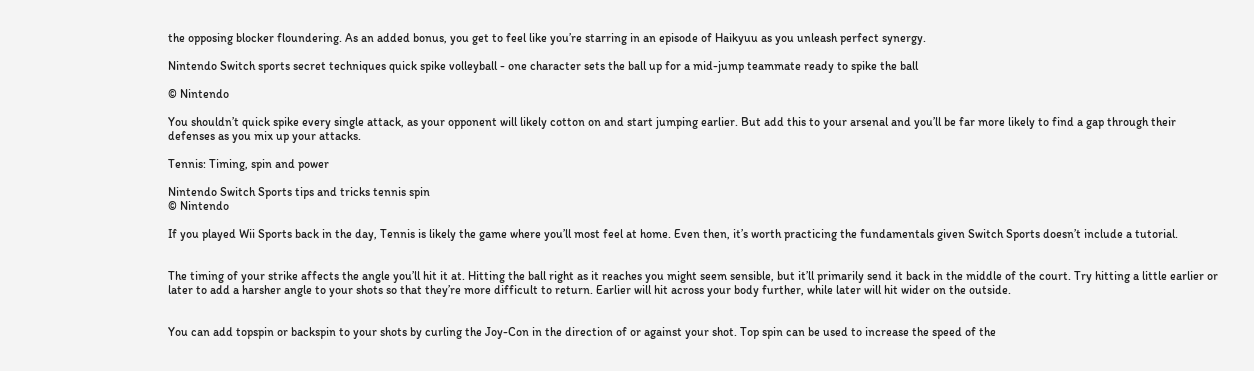the opposing blocker floundering. As an added bonus, you get to feel like you’re starring in an episode of Haikyuu as you unleash perfect synergy.

Nintendo Switch sports secret techniques quick spike volleyball - one character sets the ball up for a mid-jump teammate ready to spike the ball

© Nintendo

You shouldn’t quick spike every single attack, as your opponent will likely cotton on and start jumping earlier. But add this to your arsenal and you’ll be far more likely to find a gap through their defenses as you mix up your attacks.

Tennis: Timing, spin and power

Nintendo Switch Sports tips and tricks tennis spin
© Nintendo

If you played Wii Sports back in the day, Tennis is likely the game where you’ll most feel at home. Even then, it’s worth practicing the fundamentals given Switch Sports doesn’t include a tutorial.


The timing of your strike affects the angle you’ll hit it at. Hitting the ball right as it reaches you might seem sensible, but it’ll primarily send it back in the middle of the court. Try hitting a little earlier or later to add a harsher angle to your shots so that they’re more difficult to return. Earlier will hit across your body further, while later will hit wider on the outside.


You can add topspin or backspin to your shots by curling the Joy-Con in the direction of or against your shot. Top spin can be used to increase the speed of the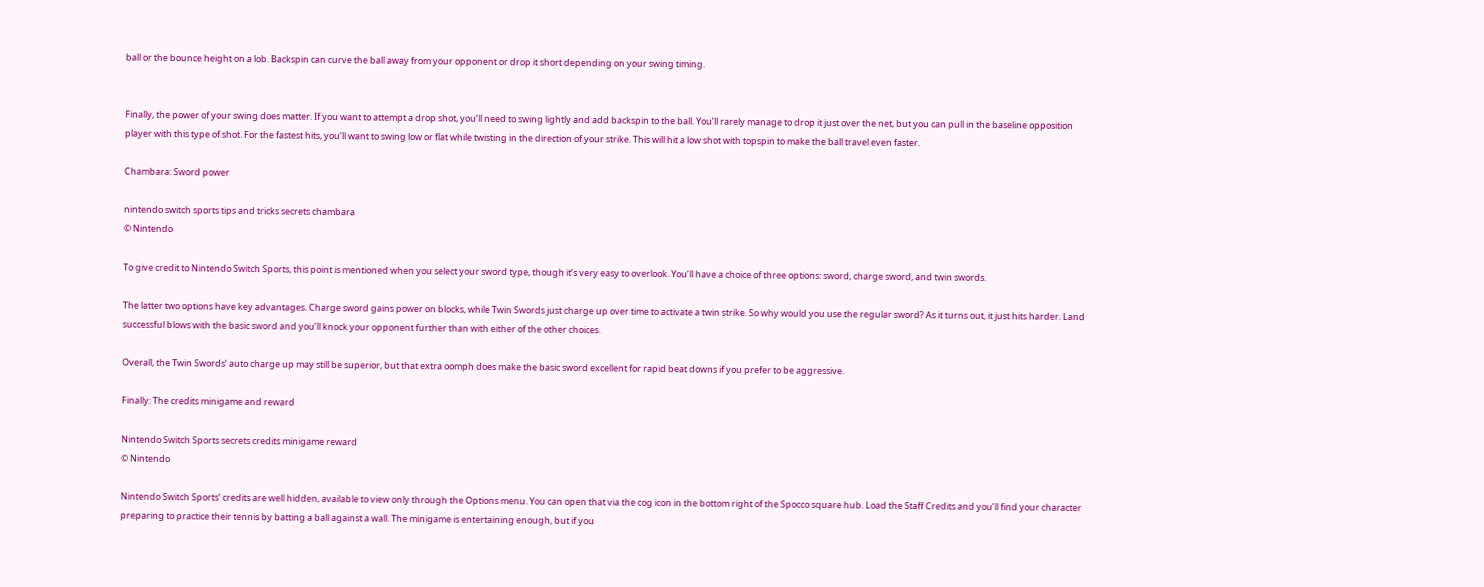ball or the bounce height on a lob. Backspin can curve the ball away from your opponent or drop it short depending on your swing timing.


Finally, the power of your swing does matter. If you want to attempt a drop shot, you’ll need to swing lightly and add backspin to the ball. You’ll rarely manage to drop it just over the net, but you can pull in the baseline opposition player with this type of shot. For the fastest hits, you’ll want to swing low or flat while twisting in the direction of your strike. This will hit a low shot with topspin to make the ball travel even faster.

Chambara: Sword power

nintendo switch sports tips and tricks secrets chambara
© Nintendo

To give credit to Nintendo Switch Sports, this point is mentioned when you select your sword type, though it’s very easy to overlook. You’ll have a choice of three options: sword, charge sword, and twin swords.

The latter two options have key advantages. Charge sword gains power on blocks, while Twin Swords just charge up over time to activate a twin strike. So why would you use the regular sword? As it turns out, it just hits harder. Land successful blows with the basic sword and you’ll knock your opponent further than with either of the other choices.

Overall, the Twin Swords’ auto charge up may still be superior, but that extra oomph does make the basic sword excellent for rapid beat downs if you prefer to be aggressive.

Finally: The credits minigame and reward

Nintendo Switch Sports secrets credits minigame reward
© Nintendo

Nintendo Switch Sports’ credits are well hidden, available to view only through the Options menu. You can open that via the cog icon in the bottom right of the Spocco square hub. Load the Staff Credits and you’ll find your character preparing to practice their tennis by batting a ball against a wall. The minigame is entertaining enough, but if you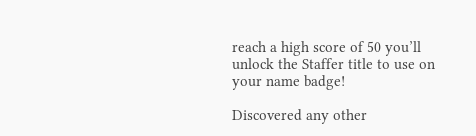reach a high score of 50 you’ll unlock the Staffer title to use on your name badge!

Discovered any other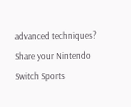advanced techniques? Share your Nintendo Switch Sports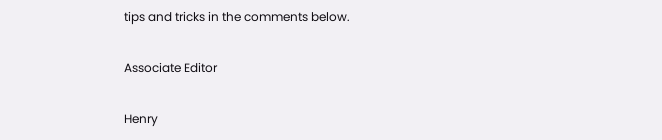tips and tricks in the comments below.

Associate Editor

Henry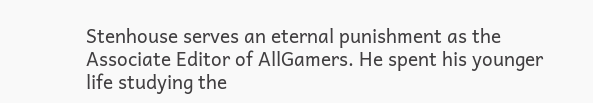Stenhouse serves an eternal punishment as the Associate Editor of AllGamers. He spent his younger life studying the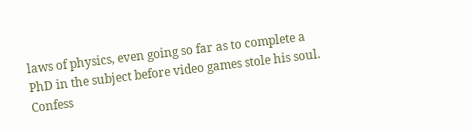laws of physics, even going so far as to complete a PhD in the subject before video games stole his soul. Confess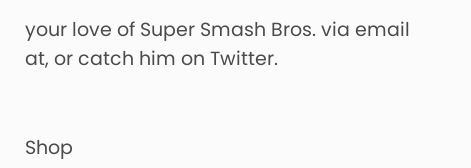your love of Super Smash Bros. via email at, or catch him on Twitter.


Shop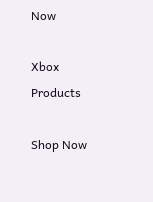Now

Xbox Products

Shop Now